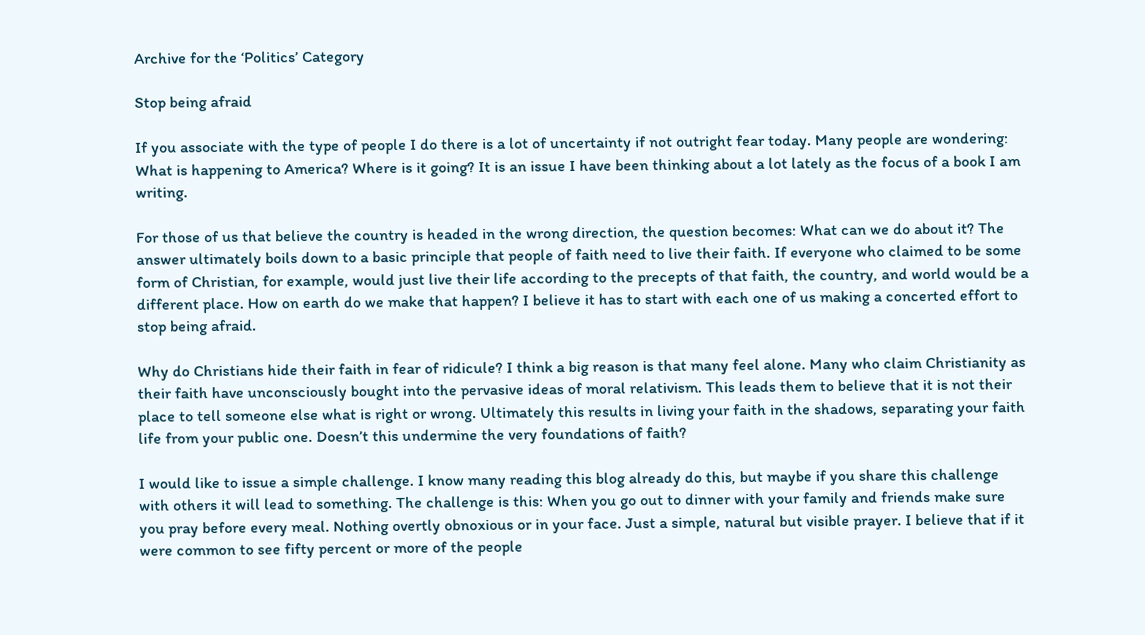Archive for the ‘Politics’ Category

Stop being afraid

If you associate with the type of people I do there is a lot of uncertainty if not outright fear today. Many people are wondering: What is happening to America? Where is it going? It is an issue I have been thinking about a lot lately as the focus of a book I am writing.

For those of us that believe the country is headed in the wrong direction, the question becomes: What can we do about it? The answer ultimately boils down to a basic principle that people of faith need to live their faith. If everyone who claimed to be some form of Christian, for example, would just live their life according to the precepts of that faith, the country, and world would be a different place. How on earth do we make that happen? I believe it has to start with each one of us making a concerted effort to stop being afraid.

Why do Christians hide their faith in fear of ridicule? I think a big reason is that many feel alone. Many who claim Christianity as their faith have unconsciously bought into the pervasive ideas of moral relativism. This leads them to believe that it is not their place to tell someone else what is right or wrong. Ultimately this results in living your faith in the shadows, separating your faith life from your public one. Doesn’t this undermine the very foundations of faith?

I would like to issue a simple challenge. I know many reading this blog already do this, but maybe if you share this challenge with others it will lead to something. The challenge is this: When you go out to dinner with your family and friends make sure you pray before every meal. Nothing overtly obnoxious or in your face. Just a simple, natural but visible prayer. I believe that if it were common to see fifty percent or more of the people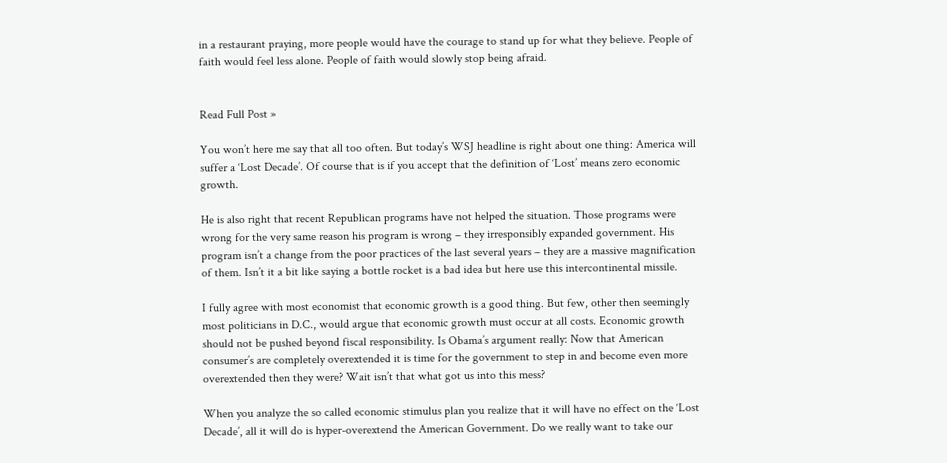in a restaurant praying, more people would have the courage to stand up for what they believe. People of faith would feel less alone. People of faith would slowly stop being afraid.


Read Full Post »

You won’t here me say that all too often. But today’s WSJ headline is right about one thing: America will suffer a ‘Lost Decade’. Of course that is if you accept that the definition of ‘Lost’ means zero economic growth.

He is also right that recent Republican programs have not helped the situation. Those programs were wrong for the very same reason his program is wrong – they irresponsibly expanded government. His program isn’t a change from the poor practices of the last several years – they are a massive magnification of them. Isn’t it a bit like saying a bottle rocket is a bad idea but here use this intercontinental missile.

I fully agree with most economist that economic growth is a good thing. But few, other then seemingly most politicians in D.C., would argue that economic growth must occur at all costs. Economic growth should not be pushed beyond fiscal responsibility. Is Obama’s argument really: Now that American consumer’s are completely overextended it is time for the government to step in and become even more overextended then they were? Wait isn’t that what got us into this mess?

When you analyze the so called economic stimulus plan you realize that it will have no effect on the ‘Lost Decade’, all it will do is hyper-overextend the American Government. Do we really want to take our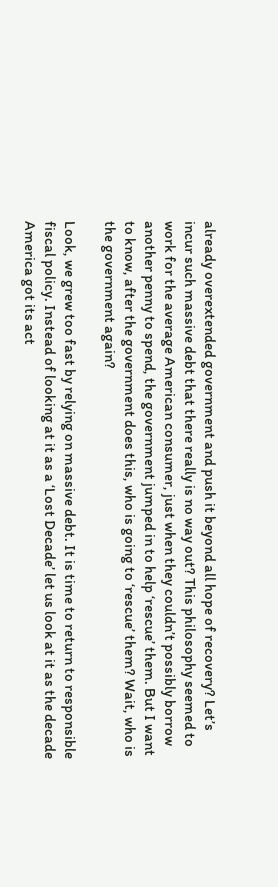already overextended government and push it beyond all hope of recovery? Let’s incur such massive debt that there really is no way out? This philosophy seemed to work for the average American consumer, just when they couldn’t possibly borrow another penny to spend, the government jumped in to help ‘rescue’ them. But I want to know, after the government does this, who is going to ‘rescue’ them? Wait, who is the government again?

Look, we grew too fast by relying on massive debt. It is time to return to responsible fiscal policy. Instead of looking at it as a ‘Lost Decade’ let us look at it as the decade America got its act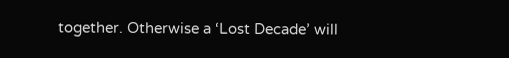together. Otherwise a ‘Lost Decade’ will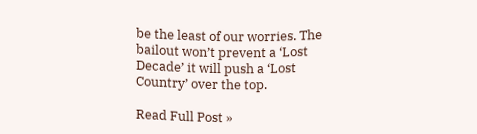be the least of our worries. The bailout won’t prevent a ‘Lost Decade’ it will push a ‘Lost Country’ over the top.

Read Full Post »